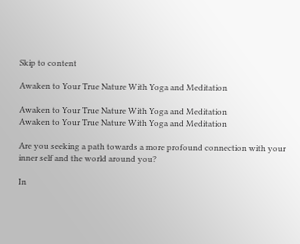Skip to content

Awaken to Your True Nature With Yoga and Meditation

Awaken to Your True Nature With Yoga and Meditation
Awaken to Your True Nature With Yoga and Meditation

Are you seeking a path towards a more profound connection with your inner self and the world around you?

In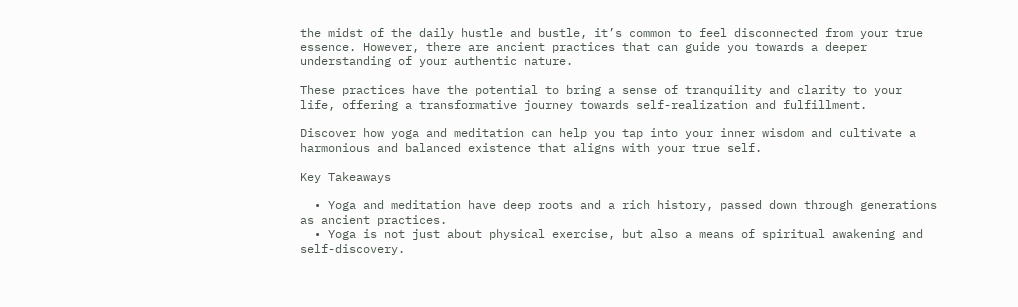the midst of the daily hustle and bustle, it’s common to feel disconnected from your true essence. However, there are ancient practices that can guide you towards a deeper understanding of your authentic nature.

These practices have the potential to bring a sense of tranquility and clarity to your life, offering a transformative journey towards self-realization and fulfillment.

Discover how yoga and meditation can help you tap into your inner wisdom and cultivate a harmonious and balanced existence that aligns with your true self.

Key Takeaways

  • Yoga and meditation have deep roots and a rich history, passed down through generations as ancient practices.
  • Yoga is not just about physical exercise, but also a means of spiritual awakening and self-discovery.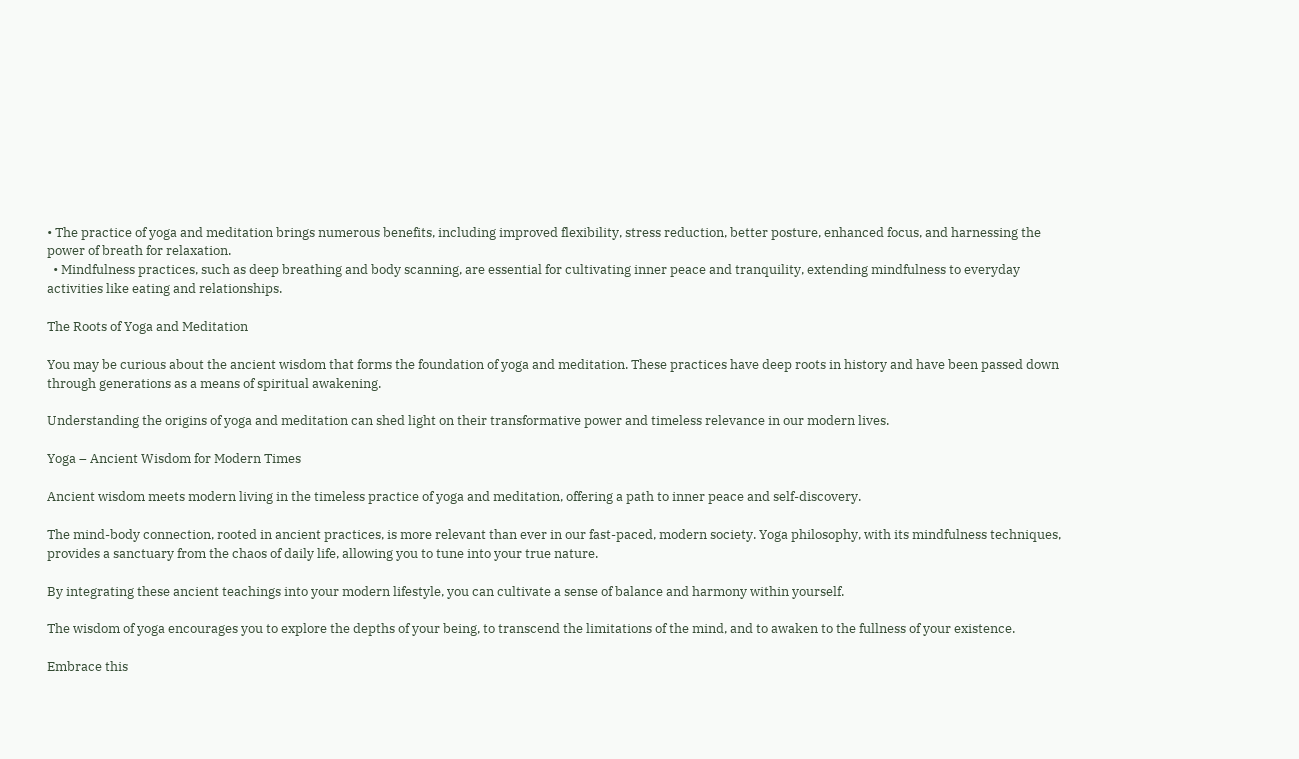• The practice of yoga and meditation brings numerous benefits, including improved flexibility, stress reduction, better posture, enhanced focus, and harnessing the power of breath for relaxation.
  • Mindfulness practices, such as deep breathing and body scanning, are essential for cultivating inner peace and tranquility, extending mindfulness to everyday activities like eating and relationships.

The Roots of Yoga and Meditation

You may be curious about the ancient wisdom that forms the foundation of yoga and meditation. These practices have deep roots in history and have been passed down through generations as a means of spiritual awakening.

Understanding the origins of yoga and meditation can shed light on their transformative power and timeless relevance in our modern lives.

Yoga – Ancient Wisdom for Modern Times

Ancient wisdom meets modern living in the timeless practice of yoga and meditation, offering a path to inner peace and self-discovery.

The mind-body connection, rooted in ancient practices, is more relevant than ever in our fast-paced, modern society. Yoga philosophy, with its mindfulness techniques, provides a sanctuary from the chaos of daily life, allowing you to tune into your true nature.

By integrating these ancient teachings into your modern lifestyle, you can cultivate a sense of balance and harmony within yourself.

The wisdom of yoga encourages you to explore the depths of your being, to transcend the limitations of the mind, and to awaken to the fullness of your existence.

Embrace this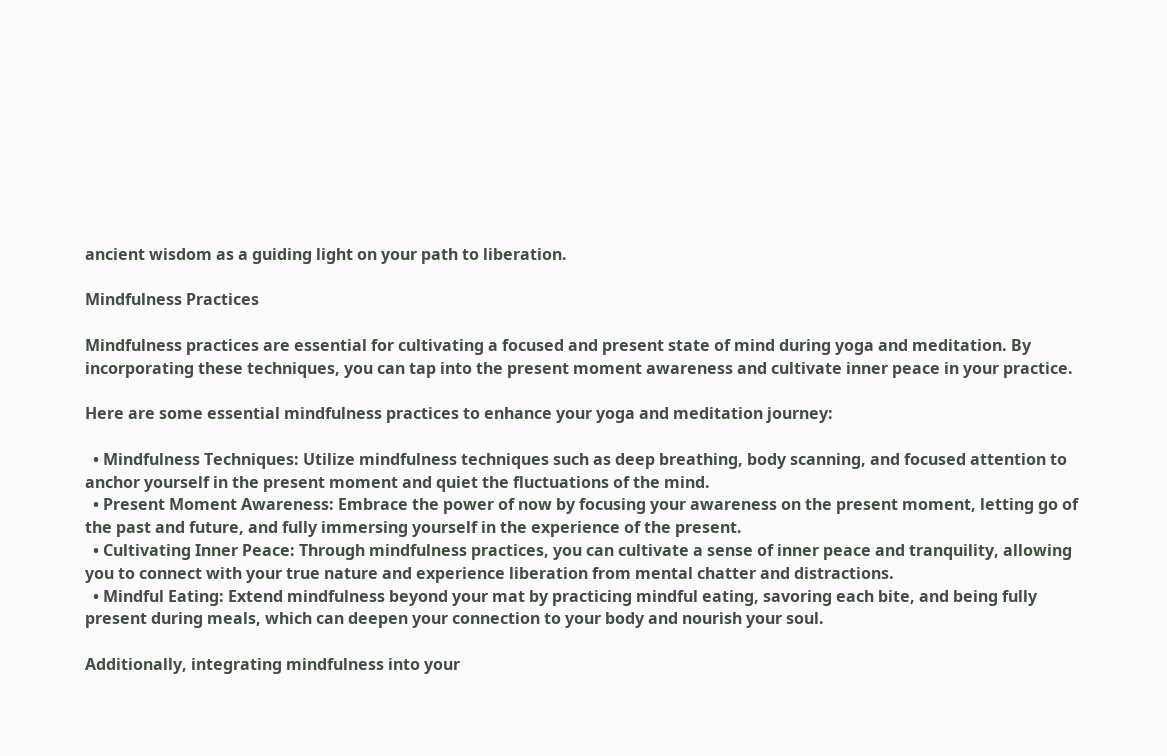ancient wisdom as a guiding light on your path to liberation.

Mindfulness Practices

Mindfulness practices are essential for cultivating a focused and present state of mind during yoga and meditation. By incorporating these techniques, you can tap into the present moment awareness and cultivate inner peace in your practice.

Here are some essential mindfulness practices to enhance your yoga and meditation journey:

  • Mindfulness Techniques: Utilize mindfulness techniques such as deep breathing, body scanning, and focused attention to anchor yourself in the present moment and quiet the fluctuations of the mind.
  • Present Moment Awareness: Embrace the power of now by focusing your awareness on the present moment, letting go of the past and future, and fully immersing yourself in the experience of the present.
  • Cultivating Inner Peace: Through mindfulness practices, you can cultivate a sense of inner peace and tranquility, allowing you to connect with your true nature and experience liberation from mental chatter and distractions.
  • Mindful Eating: Extend mindfulness beyond your mat by practicing mindful eating, savoring each bite, and being fully present during meals, which can deepen your connection to your body and nourish your soul.

Additionally, integrating mindfulness into your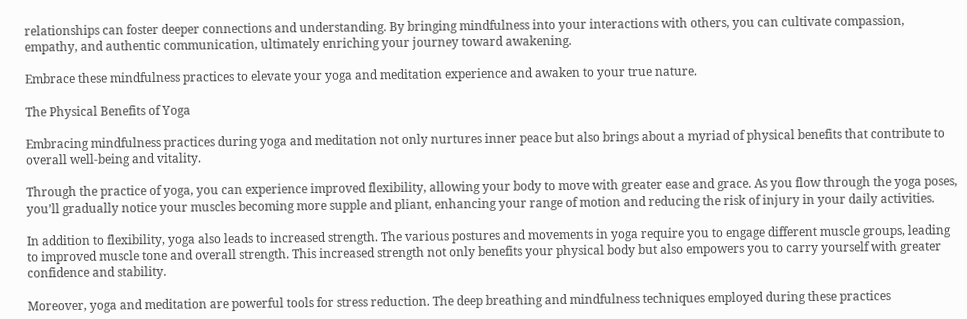relationships can foster deeper connections and understanding. By bringing mindfulness into your interactions with others, you can cultivate compassion, empathy, and authentic communication, ultimately enriching your journey toward awakening.

Embrace these mindfulness practices to elevate your yoga and meditation experience and awaken to your true nature.

The Physical Benefits of Yoga

Embracing mindfulness practices during yoga and meditation not only nurtures inner peace but also brings about a myriad of physical benefits that contribute to overall well-being and vitality.

Through the practice of yoga, you can experience improved flexibility, allowing your body to move with greater ease and grace. As you flow through the yoga poses, you’ll gradually notice your muscles becoming more supple and pliant, enhancing your range of motion and reducing the risk of injury in your daily activities.

In addition to flexibility, yoga also leads to increased strength. The various postures and movements in yoga require you to engage different muscle groups, leading to improved muscle tone and overall strength. This increased strength not only benefits your physical body but also empowers you to carry yourself with greater confidence and stability.

Moreover, yoga and meditation are powerful tools for stress reduction. The deep breathing and mindfulness techniques employed during these practices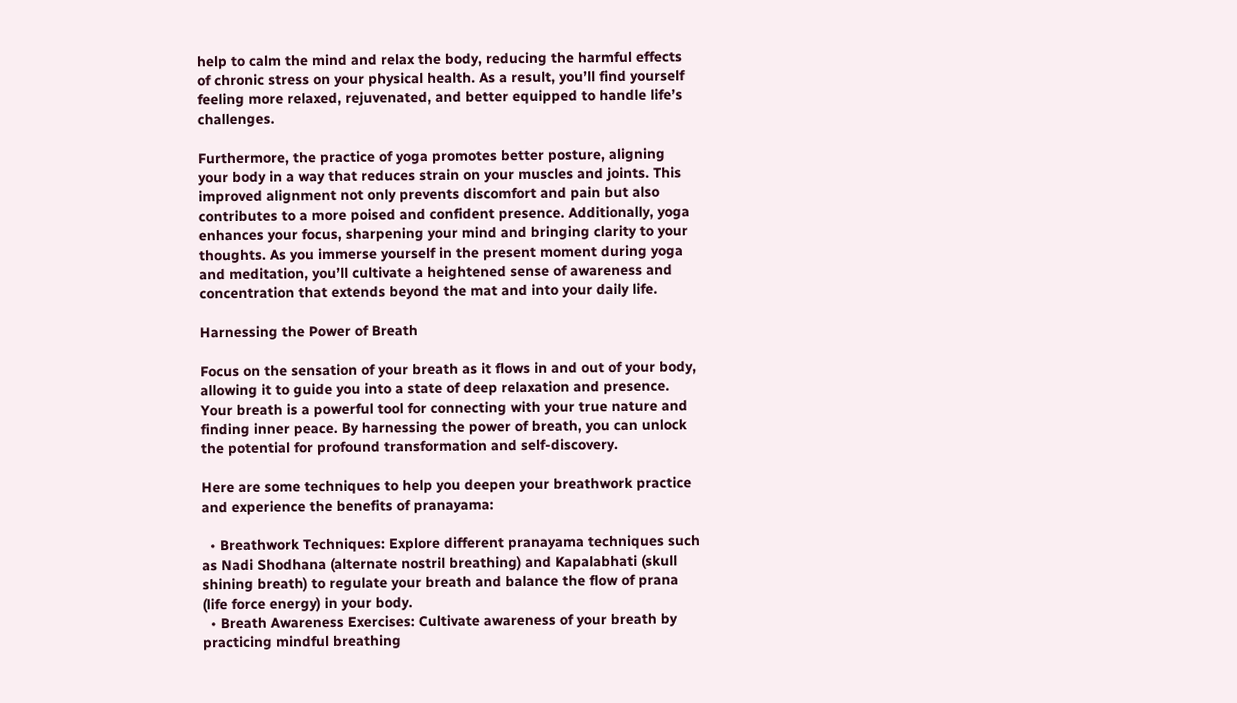help to calm the mind and relax the body, reducing the harmful effects of chronic stress on your physical health. As a result, you’ll find yourself feeling more relaxed, rejuvenated, and better equipped to handle life’s challenges.

Furthermore, the practice of yoga promotes better posture, aligning your body in a way that reduces strain on your muscles and joints. This improved alignment not only prevents discomfort and pain but also contributes to a more poised and confident presence. Additionally, yoga enhances your focus, sharpening your mind and bringing clarity to your thoughts. As you immerse yourself in the present moment during yoga and meditation, you’ll cultivate a heightened sense of awareness and concentration that extends beyond the mat and into your daily life.

Harnessing the Power of Breath

Focus on the sensation of your breath as it flows in and out of your body, allowing it to guide you into a state of deep relaxation and presence. Your breath is a powerful tool for connecting with your true nature and finding inner peace. By harnessing the power of breath, you can unlock the potential for profound transformation and self-discovery.

Here are some techniques to help you deepen your breathwork practice and experience the benefits of pranayama:

  • Breathwork Techniques: Explore different pranayama techniques such as Nadi Shodhana (alternate nostril breathing) and Kapalabhati (skull shining breath) to regulate your breath and balance the flow of prana (life force energy) in your body.
  • Breath Awareness Exercises: Cultivate awareness of your breath by practicing mindful breathing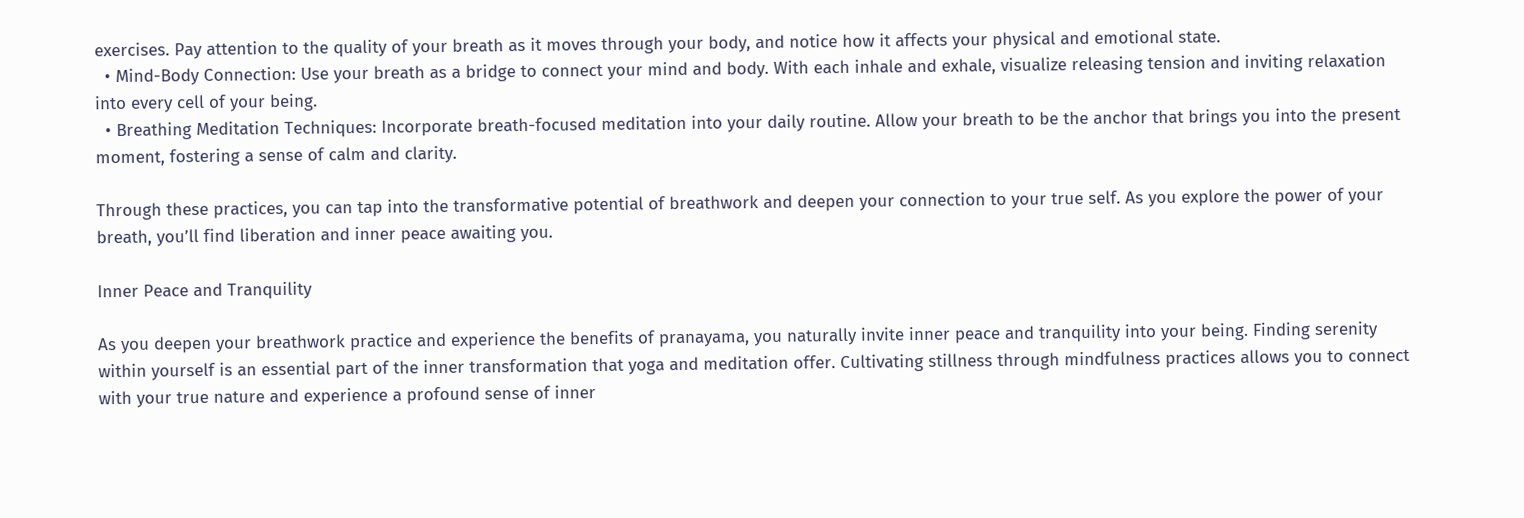exercises. Pay attention to the quality of your breath as it moves through your body, and notice how it affects your physical and emotional state.
  • Mind-Body Connection: Use your breath as a bridge to connect your mind and body. With each inhale and exhale, visualize releasing tension and inviting relaxation into every cell of your being.
  • Breathing Meditation Techniques: Incorporate breath-focused meditation into your daily routine. Allow your breath to be the anchor that brings you into the present moment, fostering a sense of calm and clarity.

Through these practices, you can tap into the transformative potential of breathwork and deepen your connection to your true self. As you explore the power of your breath, you’ll find liberation and inner peace awaiting you.

Inner Peace and Tranquility

As you deepen your breathwork practice and experience the benefits of pranayama, you naturally invite inner peace and tranquility into your being. Finding serenity within yourself is an essential part of the inner transformation that yoga and meditation offer. Cultivating stillness through mindfulness practices allows you to connect with your true nature and experience a profound sense of inner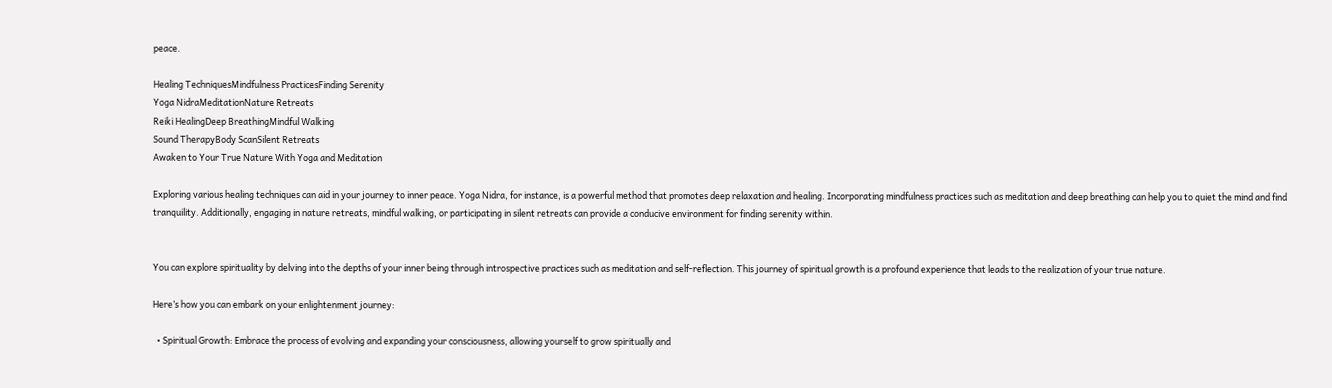peace.

Healing TechniquesMindfulness PracticesFinding Serenity
Yoga NidraMeditationNature Retreats
Reiki HealingDeep BreathingMindful Walking
Sound TherapyBody ScanSilent Retreats
Awaken to Your True Nature With Yoga and Meditation

Exploring various healing techniques can aid in your journey to inner peace. Yoga Nidra, for instance, is a powerful method that promotes deep relaxation and healing. Incorporating mindfulness practices such as meditation and deep breathing can help you to quiet the mind and find tranquility. Additionally, engaging in nature retreats, mindful walking, or participating in silent retreats can provide a conducive environment for finding serenity within.


You can explore spirituality by delving into the depths of your inner being through introspective practices such as meditation and self-reflection. This journey of spiritual growth is a profound experience that leads to the realization of your true nature.

Here’s how you can embark on your enlightenment journey:

  • Spiritual Growth: Embrace the process of evolving and expanding your consciousness, allowing yourself to grow spiritually and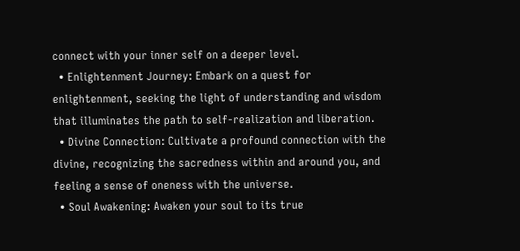connect with your inner self on a deeper level.
  • Enlightenment Journey: Embark on a quest for enlightenment, seeking the light of understanding and wisdom that illuminates the path to self-realization and liberation.
  • Divine Connection: Cultivate a profound connection with the divine, recognizing the sacredness within and around you, and feeling a sense of oneness with the universe.
  • Soul Awakening: Awaken your soul to its true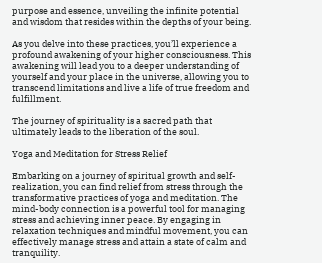purpose and essence, unveiling the infinite potential and wisdom that resides within the depths of your being.

As you delve into these practices, you’ll experience a profound awakening of your higher consciousness. This awakening will lead you to a deeper understanding of yourself and your place in the universe, allowing you to transcend limitations and live a life of true freedom and fulfillment.

The journey of spirituality is a sacred path that ultimately leads to the liberation of the soul.

Yoga and Meditation for Stress Relief

Embarking on a journey of spiritual growth and self-realization, you can find relief from stress through the transformative practices of yoga and meditation. The mind-body connection is a powerful tool for managing stress and achieving inner peace. By engaging in relaxation techniques and mindful movement, you can effectively manage stress and attain a state of calm and tranquility.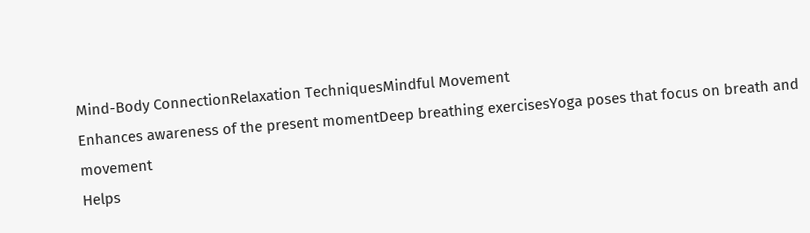Mind-Body ConnectionRelaxation TechniquesMindful Movement
Enhances awareness of the present momentDeep breathing exercisesYoga poses that focus on breath and movement
Helps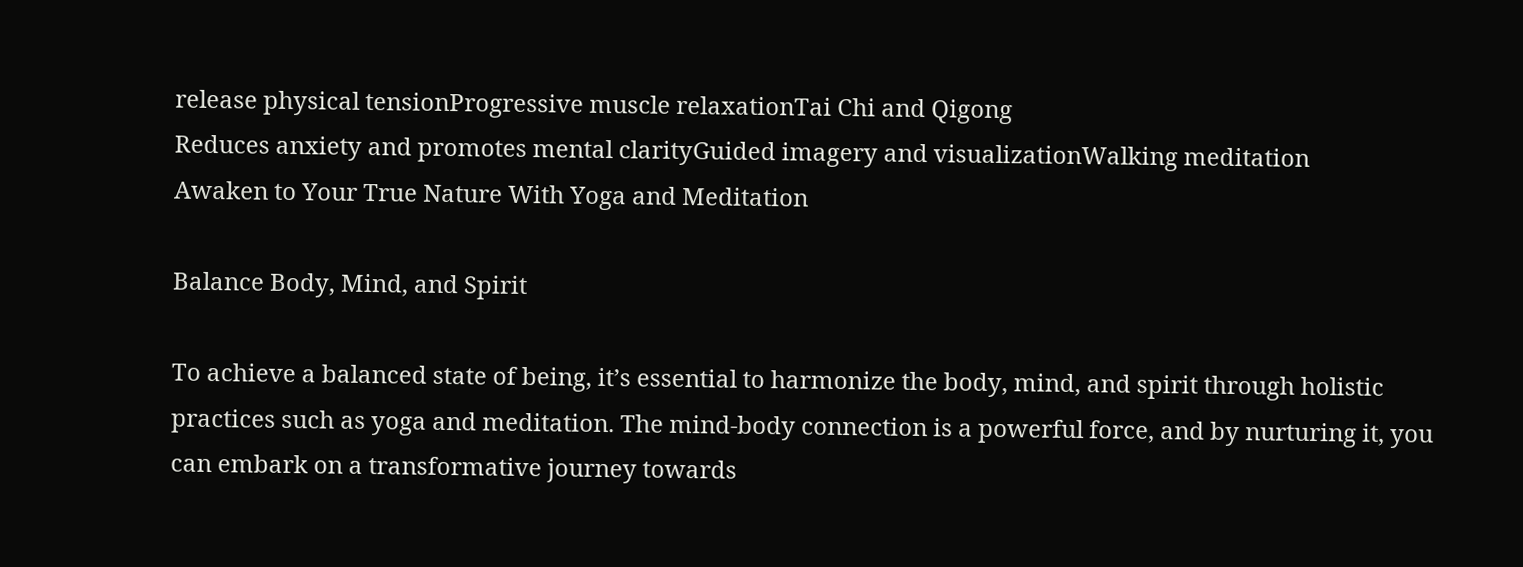release physical tensionProgressive muscle relaxationTai Chi and Qigong
Reduces anxiety and promotes mental clarityGuided imagery and visualizationWalking meditation
Awaken to Your True Nature With Yoga and Meditation

Balance Body, Mind, and Spirit

To achieve a balanced state of being, it’s essential to harmonize the body, mind, and spirit through holistic practices such as yoga and meditation. The mind-body connection is a powerful force, and by nurturing it, you can embark on a transformative journey towards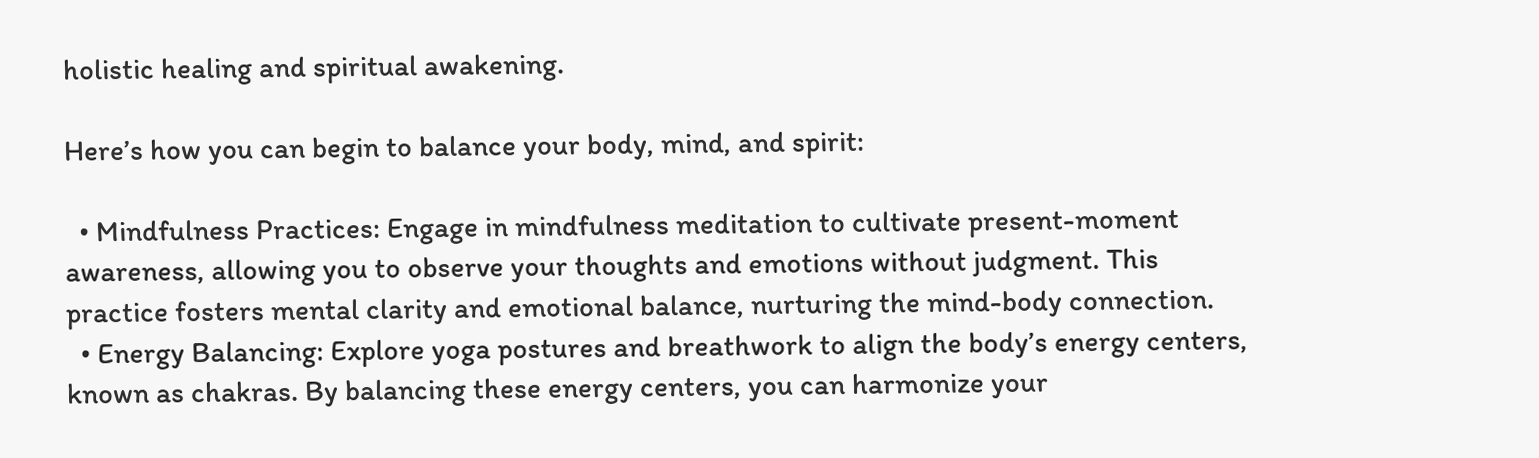holistic healing and spiritual awakening.

Here’s how you can begin to balance your body, mind, and spirit:

  • Mindfulness Practices: Engage in mindfulness meditation to cultivate present-moment awareness, allowing you to observe your thoughts and emotions without judgment. This practice fosters mental clarity and emotional balance, nurturing the mind-body connection.
  • Energy Balancing: Explore yoga postures and breathwork to align the body’s energy centers, known as chakras. By balancing these energy centers, you can harmonize your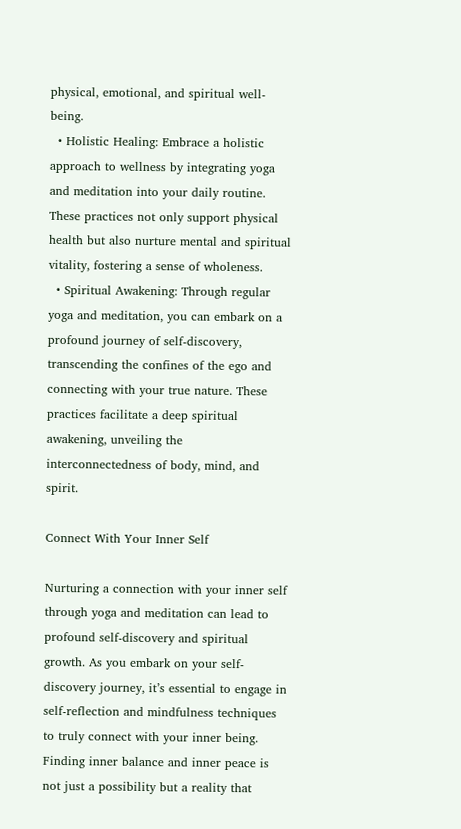physical, emotional, and spiritual well-being.
  • Holistic Healing: Embrace a holistic approach to wellness by integrating yoga and meditation into your daily routine. These practices not only support physical health but also nurture mental and spiritual vitality, fostering a sense of wholeness.
  • Spiritual Awakening: Through regular yoga and meditation, you can embark on a profound journey of self-discovery, transcending the confines of the ego and connecting with your true nature. These practices facilitate a deep spiritual awakening, unveiling the interconnectedness of body, mind, and spirit.

Connect With Your Inner Self

Nurturing a connection with your inner self through yoga and meditation can lead to profound self-discovery and spiritual growth. As you embark on your self-discovery journey, it’s essential to engage in self-reflection and mindfulness techniques to truly connect with your inner being. Finding inner balance and inner peace is not just a possibility but a reality that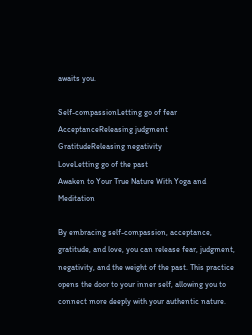awaits you.

Self-compassionLetting go of fear
AcceptanceReleasing judgment
GratitudeReleasing negativity
LoveLetting go of the past
Awaken to Your True Nature With Yoga and Meditation

By embracing self-compassion, acceptance, gratitude, and love, you can release fear, judgment, negativity, and the weight of the past. This practice opens the door to your inner self, allowing you to connect more deeply with your authentic nature.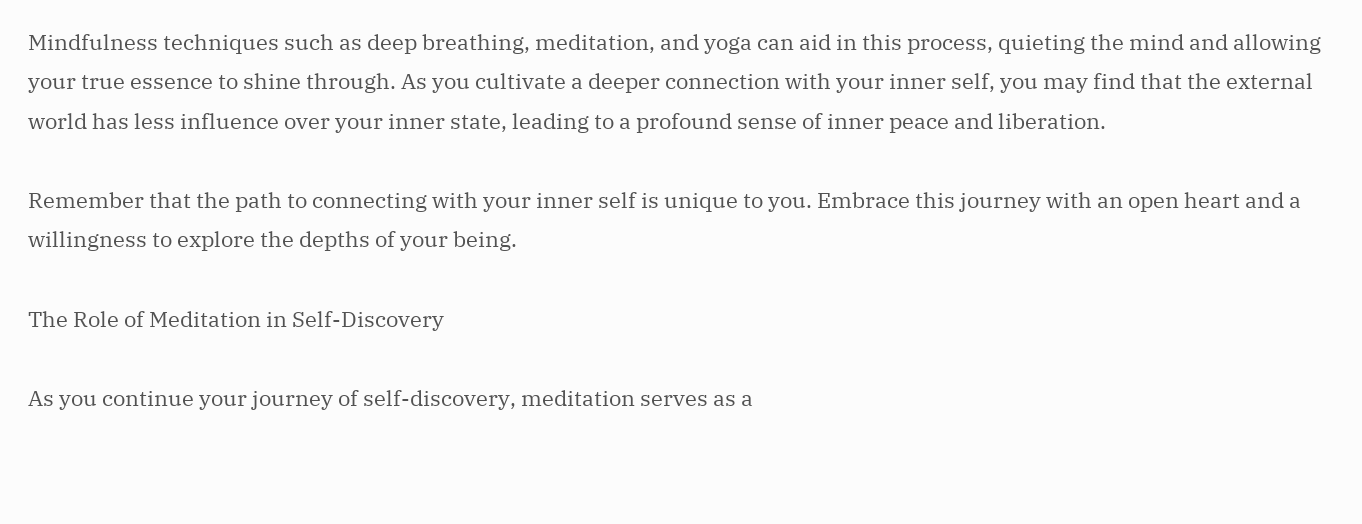Mindfulness techniques such as deep breathing, meditation, and yoga can aid in this process, quieting the mind and allowing your true essence to shine through. As you cultivate a deeper connection with your inner self, you may find that the external world has less influence over your inner state, leading to a profound sense of inner peace and liberation.

Remember that the path to connecting with your inner self is unique to you. Embrace this journey with an open heart and a willingness to explore the depths of your being.

The Role of Meditation in Self-Discovery

As you continue your journey of self-discovery, meditation serves as a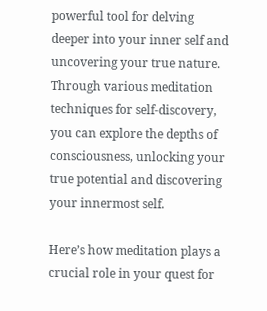powerful tool for delving deeper into your inner self and uncovering your true nature. Through various meditation techniques for self-discovery, you can explore the depths of consciousness, unlocking your true potential and discovering your innermost self.

Here’s how meditation plays a crucial role in your quest for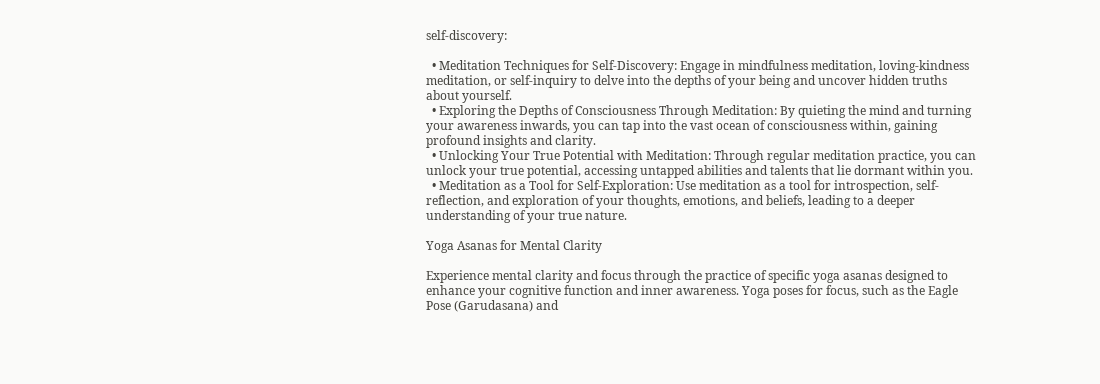self-discovery:

  • Meditation Techniques for Self-Discovery: Engage in mindfulness meditation, loving-kindness meditation, or self-inquiry to delve into the depths of your being and uncover hidden truths about yourself.
  • Exploring the Depths of Consciousness Through Meditation: By quieting the mind and turning your awareness inwards, you can tap into the vast ocean of consciousness within, gaining profound insights and clarity.
  • Unlocking Your True Potential with Meditation: Through regular meditation practice, you can unlock your true potential, accessing untapped abilities and talents that lie dormant within you.
  • Meditation as a Tool for Self-Exploration: Use meditation as a tool for introspection, self-reflection, and exploration of your thoughts, emotions, and beliefs, leading to a deeper understanding of your true nature.

Yoga Asanas for Mental Clarity

Experience mental clarity and focus through the practice of specific yoga asanas designed to enhance your cognitive function and inner awareness. Yoga poses for focus, such as the Eagle Pose (Garudasana) and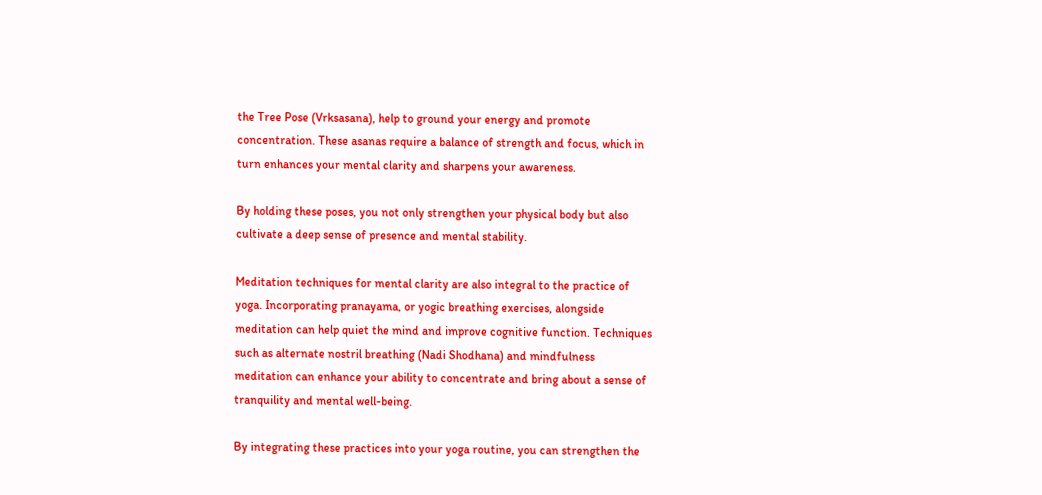the Tree Pose (Vrksasana), help to ground your energy and promote concentration. These asanas require a balance of strength and focus, which in turn enhances your mental clarity and sharpens your awareness.

By holding these poses, you not only strengthen your physical body but also cultivate a deep sense of presence and mental stability.

Meditation techniques for mental clarity are also integral to the practice of yoga. Incorporating pranayama, or yogic breathing exercises, alongside meditation can help quiet the mind and improve cognitive function. Techniques such as alternate nostril breathing (Nadi Shodhana) and mindfulness meditation can enhance your ability to concentrate and bring about a sense of tranquility and mental well-being.

By integrating these practices into your yoga routine, you can strengthen the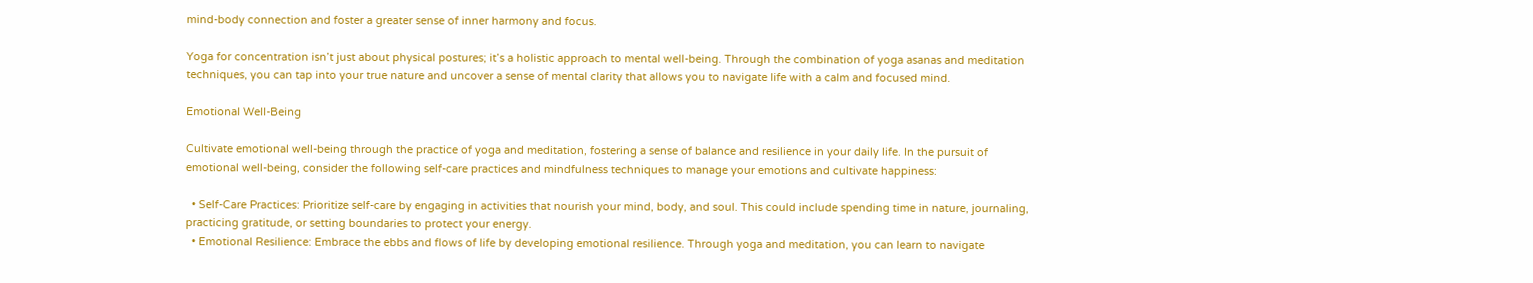mind-body connection and foster a greater sense of inner harmony and focus.

Yoga for concentration isn’t just about physical postures; it’s a holistic approach to mental well-being. Through the combination of yoga asanas and meditation techniques, you can tap into your true nature and uncover a sense of mental clarity that allows you to navigate life with a calm and focused mind.

Emotional Well-Being

Cultivate emotional well-being through the practice of yoga and meditation, fostering a sense of balance and resilience in your daily life. In the pursuit of emotional well-being, consider the following self-care practices and mindfulness techniques to manage your emotions and cultivate happiness:

  • Self-Care Practices: Prioritize self-care by engaging in activities that nourish your mind, body, and soul. This could include spending time in nature, journaling, practicing gratitude, or setting boundaries to protect your energy.
  • Emotional Resilience: Embrace the ebbs and flows of life by developing emotional resilience. Through yoga and meditation, you can learn to navigate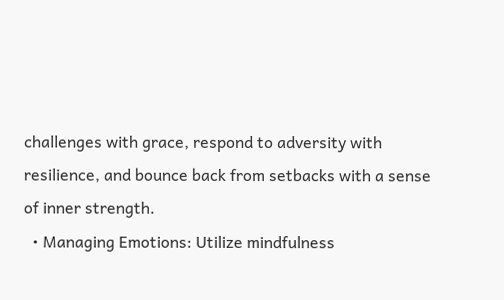challenges with grace, respond to adversity with resilience, and bounce back from setbacks with a sense of inner strength.
  • Managing Emotions: Utilize mindfulness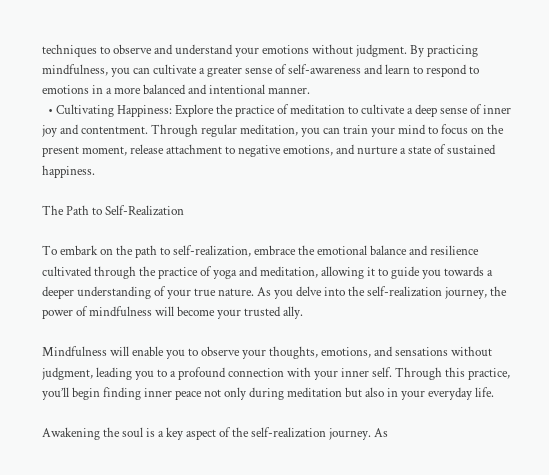techniques to observe and understand your emotions without judgment. By practicing mindfulness, you can cultivate a greater sense of self-awareness and learn to respond to emotions in a more balanced and intentional manner.
  • Cultivating Happiness: Explore the practice of meditation to cultivate a deep sense of inner joy and contentment. Through regular meditation, you can train your mind to focus on the present moment, release attachment to negative emotions, and nurture a state of sustained happiness.

The Path to Self-Realization

To embark on the path to self-realization, embrace the emotional balance and resilience cultivated through the practice of yoga and meditation, allowing it to guide you towards a deeper understanding of your true nature. As you delve into the self-realization journey, the power of mindfulness will become your trusted ally.

Mindfulness will enable you to observe your thoughts, emotions, and sensations without judgment, leading you to a profound connection with your inner self. Through this practice, you’ll begin finding inner peace not only during meditation but also in your everyday life.

Awakening the soul is a key aspect of the self-realization journey. As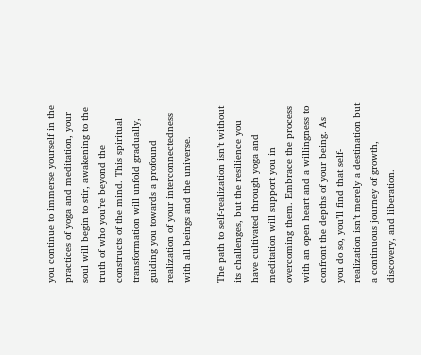you continue to immerse yourself in the practices of yoga and meditation, your soul will begin to stir, awakening to the truth of who you’re beyond the constructs of the mind. This spiritual transformation will unfold gradually, guiding you towards a profound realization of your interconnectedness with all beings and the universe.

The path to self-realization isn’t without its challenges, but the resilience you have cultivated through yoga and meditation will support you in overcoming them. Embrace the process with an open heart and a willingness to confront the depths of your being. As you do so, you’ll find that self-realization isn’t merely a destination but a continuous journey of growth, discovery, and liberation.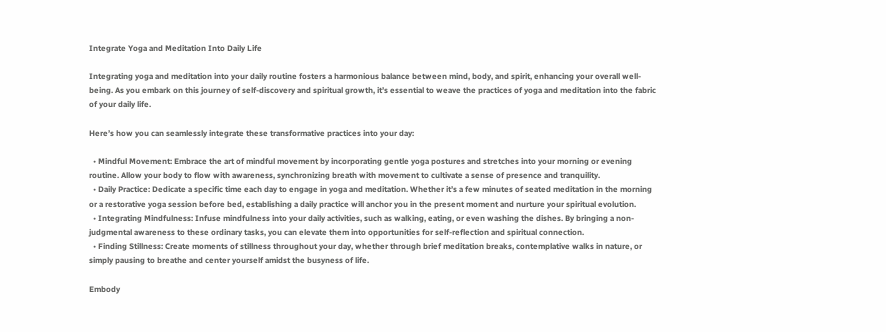Integrate Yoga and Meditation Into Daily Life

Integrating yoga and meditation into your daily routine fosters a harmonious balance between mind, body, and spirit, enhancing your overall well-being. As you embark on this journey of self-discovery and spiritual growth, it’s essential to weave the practices of yoga and meditation into the fabric of your daily life.

Here’s how you can seamlessly integrate these transformative practices into your day:

  • Mindful Movement: Embrace the art of mindful movement by incorporating gentle yoga postures and stretches into your morning or evening routine. Allow your body to flow with awareness, synchronizing breath with movement to cultivate a sense of presence and tranquility.
  • Daily Practice: Dedicate a specific time each day to engage in yoga and meditation. Whether it’s a few minutes of seated meditation in the morning or a restorative yoga session before bed, establishing a daily practice will anchor you in the present moment and nurture your spiritual evolution.
  • Integrating Mindfulness: Infuse mindfulness into your daily activities, such as walking, eating, or even washing the dishes. By bringing a non-judgmental awareness to these ordinary tasks, you can elevate them into opportunities for self-reflection and spiritual connection.
  • Finding Stillness: Create moments of stillness throughout your day, whether through brief meditation breaks, contemplative walks in nature, or simply pausing to breathe and center yourself amidst the busyness of life.

Embody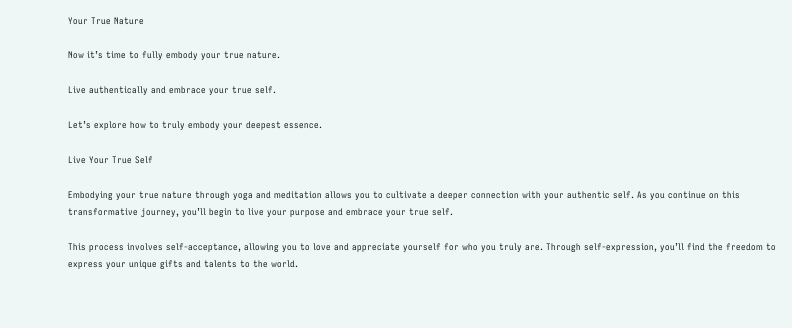Your True Nature

Now it’s time to fully embody your true nature.

Live authentically and embrace your true self.

Let’s explore how to truly embody your deepest essence.

Live Your True Self

Embodying your true nature through yoga and meditation allows you to cultivate a deeper connection with your authentic self. As you continue on this transformative journey, you’ll begin to live your purpose and embrace your true self.

This process involves self-acceptance, allowing you to love and appreciate yourself for who you truly are. Through self-expression, you’ll find the freedom to express your unique gifts and talents to the world.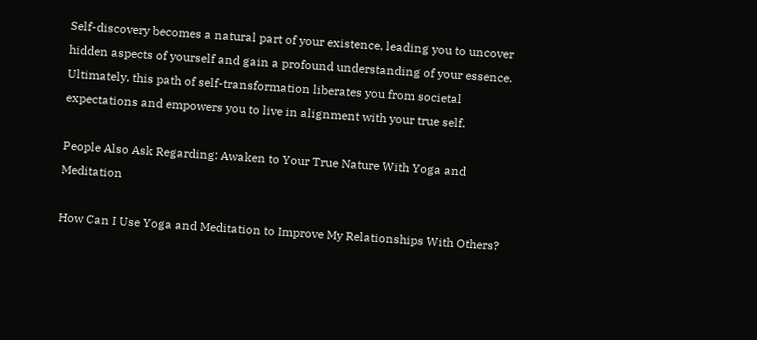Self-discovery becomes a natural part of your existence, leading you to uncover hidden aspects of yourself and gain a profound understanding of your essence. Ultimately, this path of self-transformation liberates you from societal expectations and empowers you to live in alignment with your true self.

People Also Ask Regarding: Awaken to Your True Nature With Yoga and Meditation

How Can I Use Yoga and Meditation to Improve My Relationships With Others?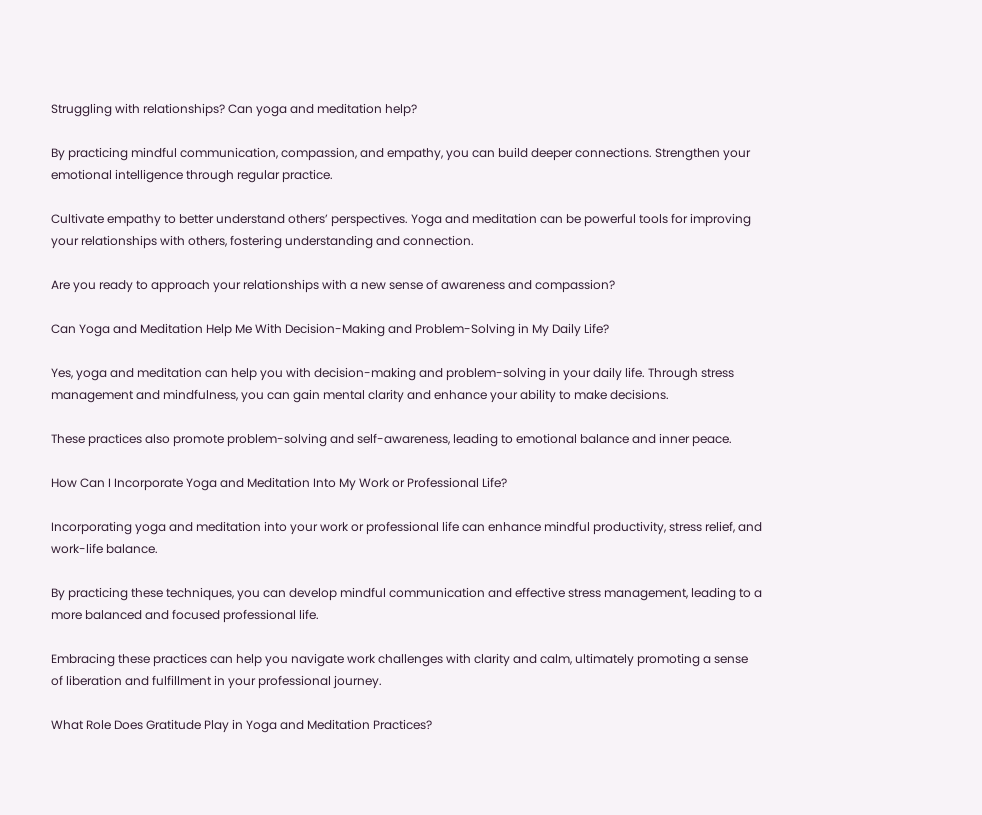Struggling with relationships? Can yoga and meditation help?

By practicing mindful communication, compassion, and empathy, you can build deeper connections. Strengthen your emotional intelligence through regular practice.

Cultivate empathy to better understand others’ perspectives. Yoga and meditation can be powerful tools for improving your relationships with others, fostering understanding and connection.

Are you ready to approach your relationships with a new sense of awareness and compassion?

Can Yoga and Meditation Help Me With Decision-Making and Problem-Solving in My Daily Life?

Yes, yoga and meditation can help you with decision-making and problem-solving in your daily life. Through stress management and mindfulness, you can gain mental clarity and enhance your ability to make decisions.

These practices also promote problem-solving and self-awareness, leading to emotional balance and inner peace.

How Can I Incorporate Yoga and Meditation Into My Work or Professional Life?

Incorporating yoga and meditation into your work or professional life can enhance mindful productivity, stress relief, and work-life balance.

By practicing these techniques, you can develop mindful communication and effective stress management, leading to a more balanced and focused professional life.

Embracing these practices can help you navigate work challenges with clarity and calm, ultimately promoting a sense of liberation and fulfillment in your professional journey.

What Role Does Gratitude Play in Yoga and Meditation Practices?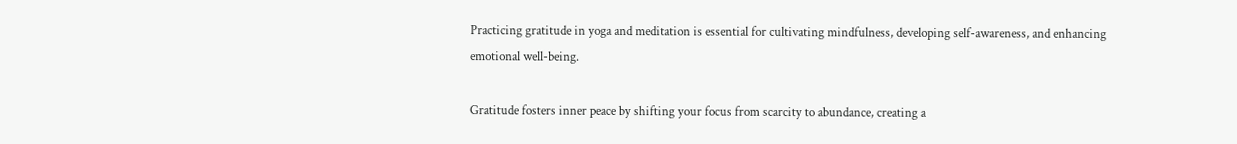Practicing gratitude in yoga and meditation is essential for cultivating mindfulness, developing self-awareness, and enhancing emotional well-being.

Gratitude fosters inner peace by shifting your focus from scarcity to abundance, creating a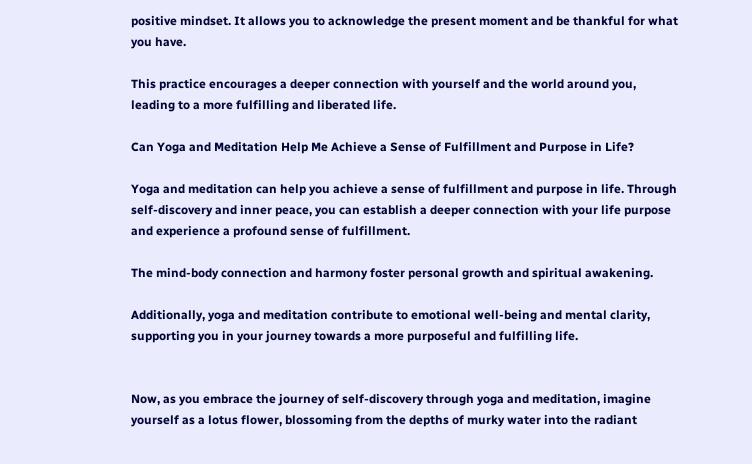positive mindset. It allows you to acknowledge the present moment and be thankful for what you have.

This practice encourages a deeper connection with yourself and the world around you, leading to a more fulfilling and liberated life.

Can Yoga and Meditation Help Me Achieve a Sense of Fulfillment and Purpose in Life?

Yoga and meditation can help you achieve a sense of fulfillment and purpose in life. Through self-discovery and inner peace, you can establish a deeper connection with your life purpose and experience a profound sense of fulfillment.

The mind-body connection and harmony foster personal growth and spiritual awakening.

Additionally, yoga and meditation contribute to emotional well-being and mental clarity, supporting you in your journey towards a more purposeful and fulfilling life.


Now, as you embrace the journey of self-discovery through yoga and meditation, imagine yourself as a lotus flower, blossoming from the depths of murky water into the radiant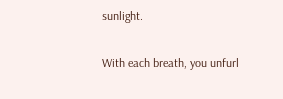sunlight.

With each breath, you unfurl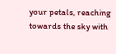your petals, reaching towards the sky with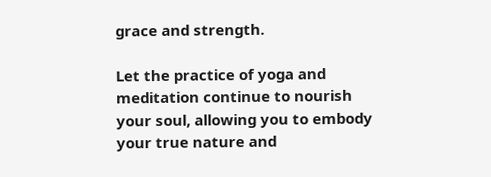grace and strength.

Let the practice of yoga and meditation continue to nourish your soul, allowing you to embody your true nature and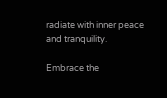radiate with inner peace and tranquility.

Embrace the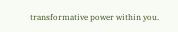transformative power within you.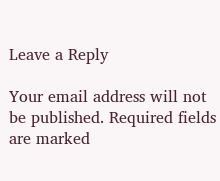Leave a Reply

Your email address will not be published. Required fields are marked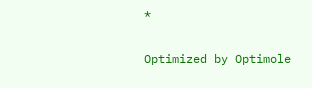*

Optimized by Optimole